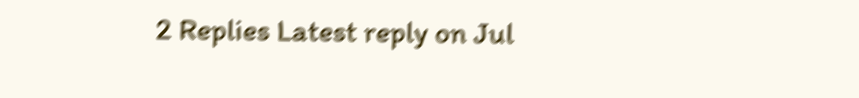2 Replies Latest reply on Jul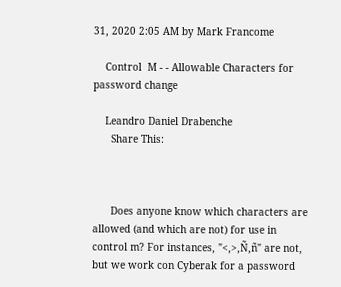31, 2020 2:05 AM by Mark Francome

    Control  M - - Allowable Characters for password change

    Leandro Daniel Drabenche
      Share This:



      Does anyone know which characters are allowed (and which are not) for use in control m? For instances, "<,>,Ñ,ñ" are not, but we work con Cyberak for a password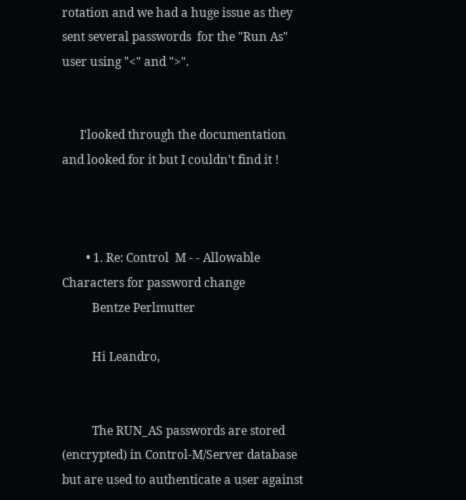rotation and we had a huge issue as they sent several passwords  for the "Run As" user using "<" and ">".


      I'looked through the documentation and looked for it but I couldn't find it !



        • 1. Re: Control  M - - Allowable Characters for password change
          Bentze Perlmutter

          Hi Leandro,


          The RUN_AS passwords are stored (encrypted) in Control-M/Server database but are used to authenticate a user against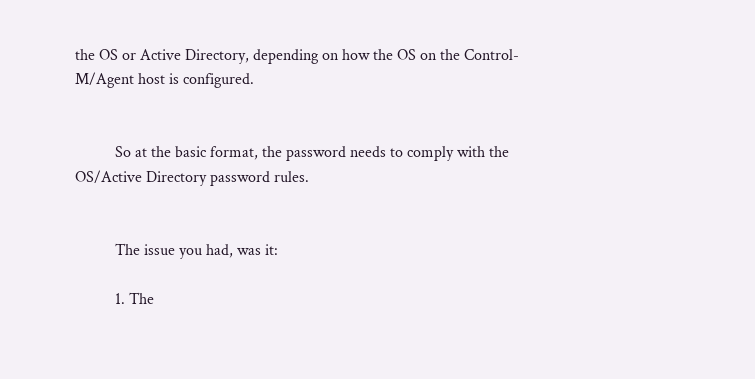the OS or Active Directory, depending on how the OS on the Control-M/Agent host is configured.


          So at the basic format, the password needs to comply with the OS/Active Directory password rules.


          The issue you had, was it:

          1. The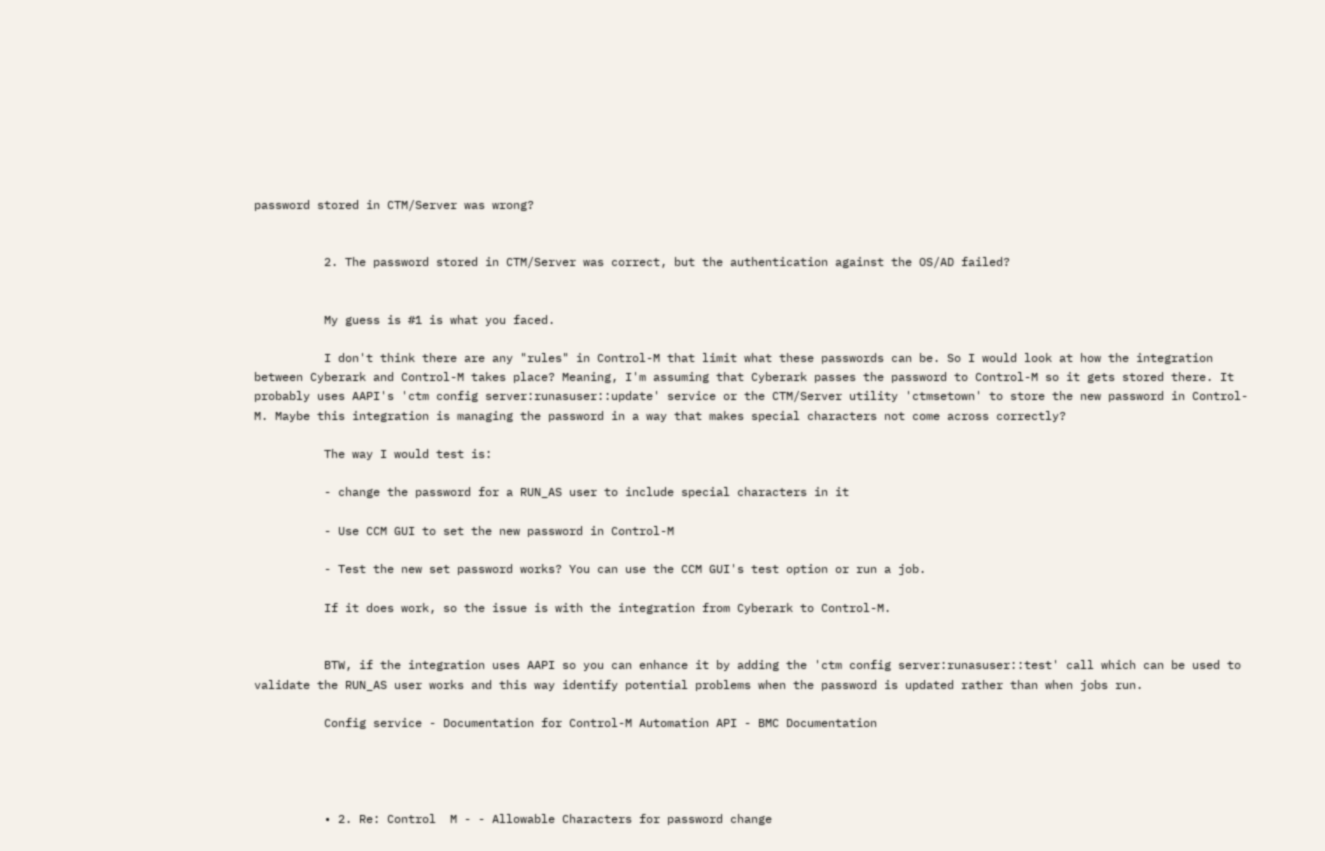password stored in CTM/Server was wrong?


          2. The password stored in CTM/Server was correct, but the authentication against the OS/AD failed?


          My guess is #1 is what you faced.

          I don't think there are any "rules" in Control-M that limit what these passwords can be. So I would look at how the integration between Cyberark and Control-M takes place? Meaning, I'm assuming that Cyberark passes the password to Control-M so it gets stored there. It probably uses AAPI's 'ctm config server:runasuser::update' service or the CTM/Server utility 'ctmsetown' to store the new password in Control-M. Maybe this integration is managing the password in a way that makes special characters not come across correctly?

          The way I would test is:

          - change the password for a RUN_AS user to include special characters in it

          - Use CCM GUI to set the new password in Control-M

          - Test the new set password works? You can use the CCM GUI's test option or run a job.

          If it does work, so the issue is with the integration from Cyberark to Control-M.


          BTW, if the integration uses AAPI so you can enhance it by adding the 'ctm config server:runasuser::test' call which can be used to validate the RUN_AS user works and this way identify potential problems when the password is updated rather than when jobs run.

          Config service - Documentation for Control-M Automation API - BMC Documentation




          • 2. Re: Control  M - - Allowable Characters for password change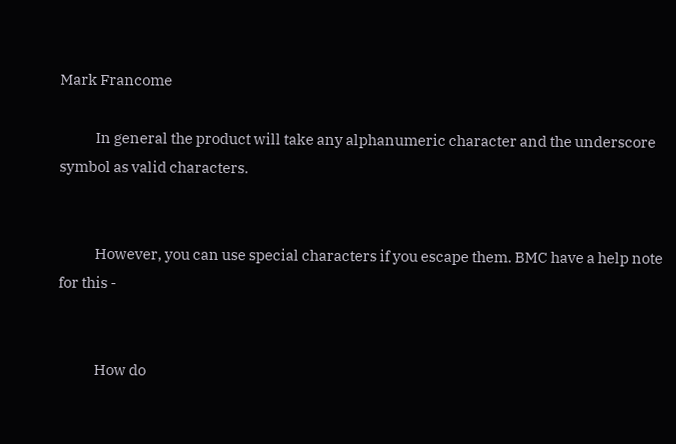Mark Francome

            In general the product will take any alphanumeric character and the underscore symbol as valid characters.


            However, you can use special characters if you escape them. BMC have a help note for this -


            How do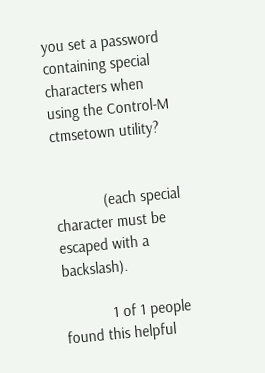you set a password containing special characters when using the Control-M ctmsetown utility?


            (each special character must be escaped with a backslash).

            1 of 1 people found this helpful